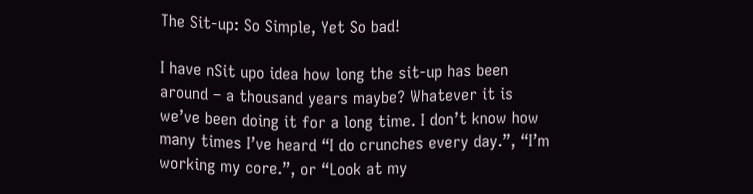The Sit-up: So Simple, Yet So bad!

I have nSit upo idea how long the sit-up has been around – a thousand years maybe? Whatever it is we’ve been doing it for a long time. I don’t know how many times I’ve heard “I do crunches every day.”, “I’m working my core.”, or “Look at my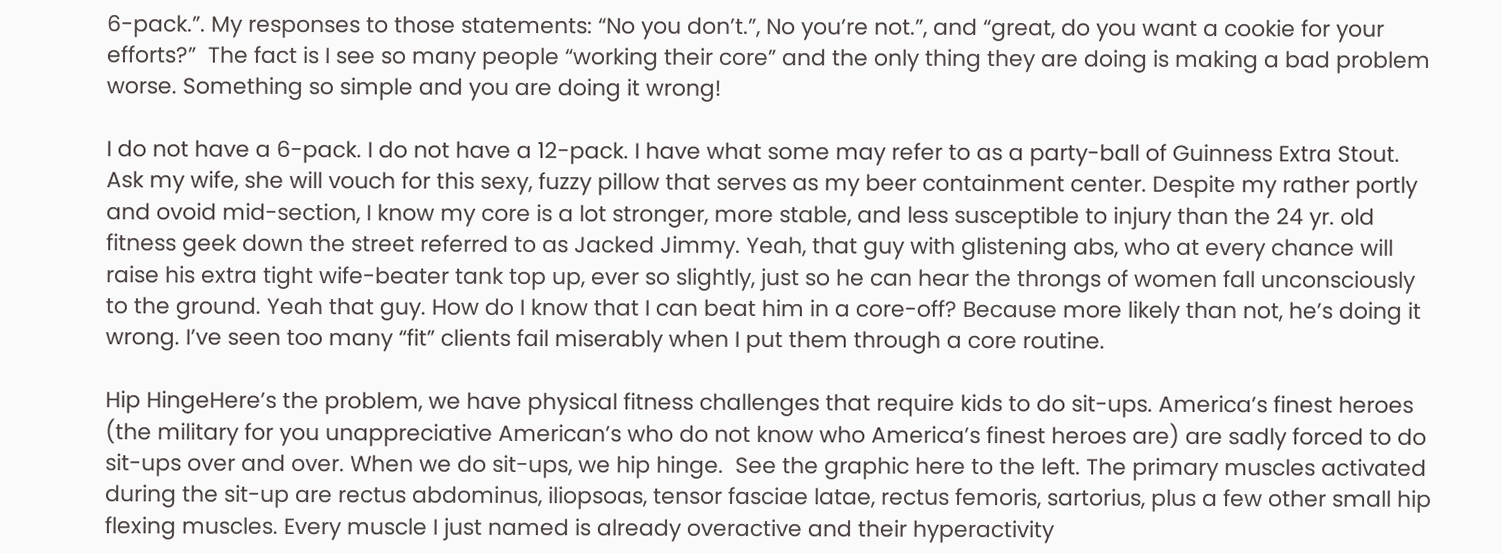6-pack.”. My responses to those statements: “No you don’t.”, No you’re not.”, and “great, do you want a cookie for your efforts?”  The fact is I see so many people “working their core” and the only thing they are doing is making a bad problem worse. Something so simple and you are doing it wrong!

I do not have a 6-pack. I do not have a 12-pack. I have what some may refer to as a party-ball of Guinness Extra Stout. Ask my wife, she will vouch for this sexy, fuzzy pillow that serves as my beer containment center. Despite my rather portly and ovoid mid-section, I know my core is a lot stronger, more stable, and less susceptible to injury than the 24 yr. old fitness geek down the street referred to as Jacked Jimmy. Yeah, that guy with glistening abs, who at every chance will raise his extra tight wife-beater tank top up, ever so slightly, just so he can hear the throngs of women fall unconsciously to the ground. Yeah that guy. How do I know that I can beat him in a core-off? Because more likely than not, he’s doing it wrong. I’ve seen too many “fit” clients fail miserably when I put them through a core routine.

Hip HingeHere’s the problem, we have physical fitness challenges that require kids to do sit-ups. America’s finest heroes (the military for you unappreciative American’s who do not know who America’s finest heroes are) are sadly forced to do sit-ups over and over. When we do sit-ups, we hip hinge.  See the graphic here to the left. The primary muscles activated during the sit-up are rectus abdominus, iliopsoas, tensor fasciae latae, rectus femoris, sartorius, plus a few other small hip flexing muscles. Every muscle I just named is already overactive and their hyperactivity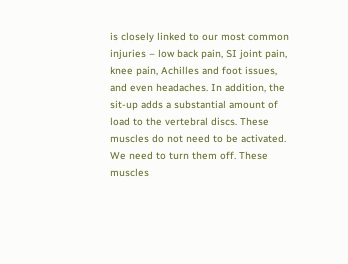is closely linked to our most common injuries – low back pain, SI joint pain, knee pain, Achilles and foot issues, and even headaches. In addition, the sit-up adds a substantial amount of load to the vertebral discs. These muscles do not need to be activated. We need to turn them off. These muscles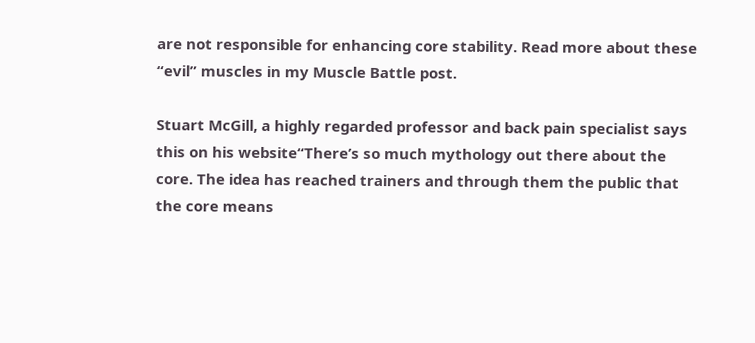are not responsible for enhancing core stability. Read more about these “evil” muscles in my Muscle Battle post.

Stuart McGill, a highly regarded professor and back pain specialist says this on his website“There’s so much mythology out there about the core. The idea has reached trainers and through them the public that the core means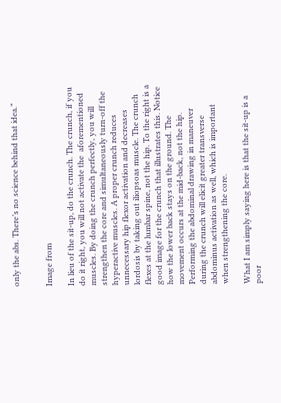only the abs. There’s no science behind that idea.”


Image from

In lieu of the sit-up, do the crunch. The crunch, if you do it right, you will not activate the  aforementioned muscles. By doing the crunch perfectly, you will strengthen the core and simultaneously turn-off the hyperactive muscles. A proper crunch reduces unnecessary hip flexor activation and decreases lordosis by taking out iliopsoas muscle. The crunch flexes at the lumbar spine, not the hip. To the right is a good image for the crunch that illustrates this. Notice how the lower back stays on the ground. The movement occurs at the mid-back, not the hip. Performing the abdominal drawing in maneuver during the crunch will elicit greater transverse abdominus activation as well, which is important when strengthening the core.

What I am simply saying here is that the sit-up is a poor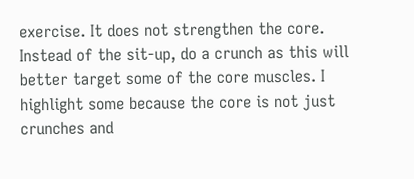exercise. It does not strengthen the core. Instead of the sit-up, do a crunch as this will better target some of the core muscles. I highlight some because the core is not just crunches and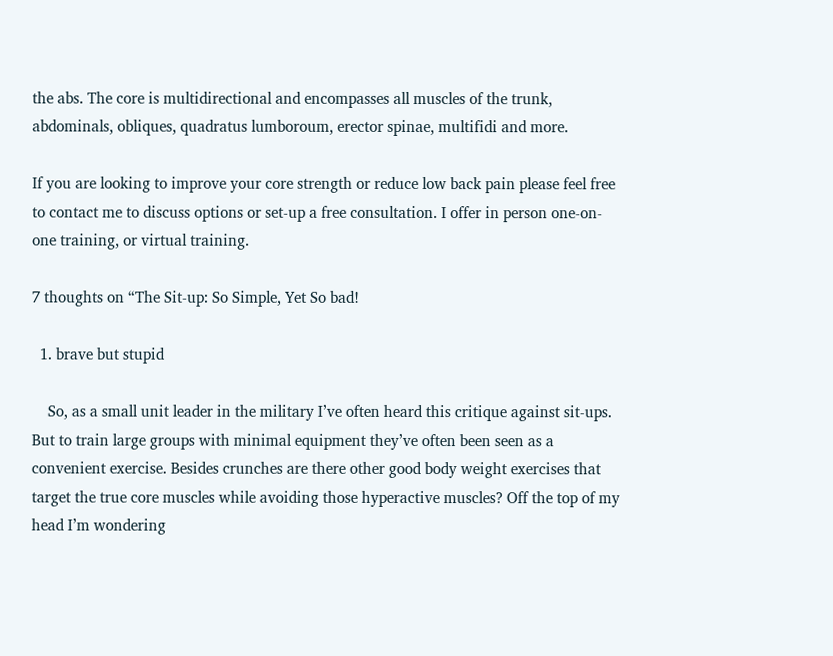the abs. The core is multidirectional and encompasses all muscles of the trunk, abdominals, obliques, quadratus lumboroum, erector spinae, multifidi and more.

If you are looking to improve your core strength or reduce low back pain please feel free to contact me to discuss options or set-up a free consultation. I offer in person one-on-one training, or virtual training.

7 thoughts on “The Sit-up: So Simple, Yet So bad!

  1. brave but stupid

    So, as a small unit leader in the military I’ve often heard this critique against sit-ups. But to train large groups with minimal equipment they’ve often been seen as a convenient exercise. Besides crunches are there other good body weight exercises that target the true core muscles while avoiding those hyperactive muscles? Off the top of my head I’m wondering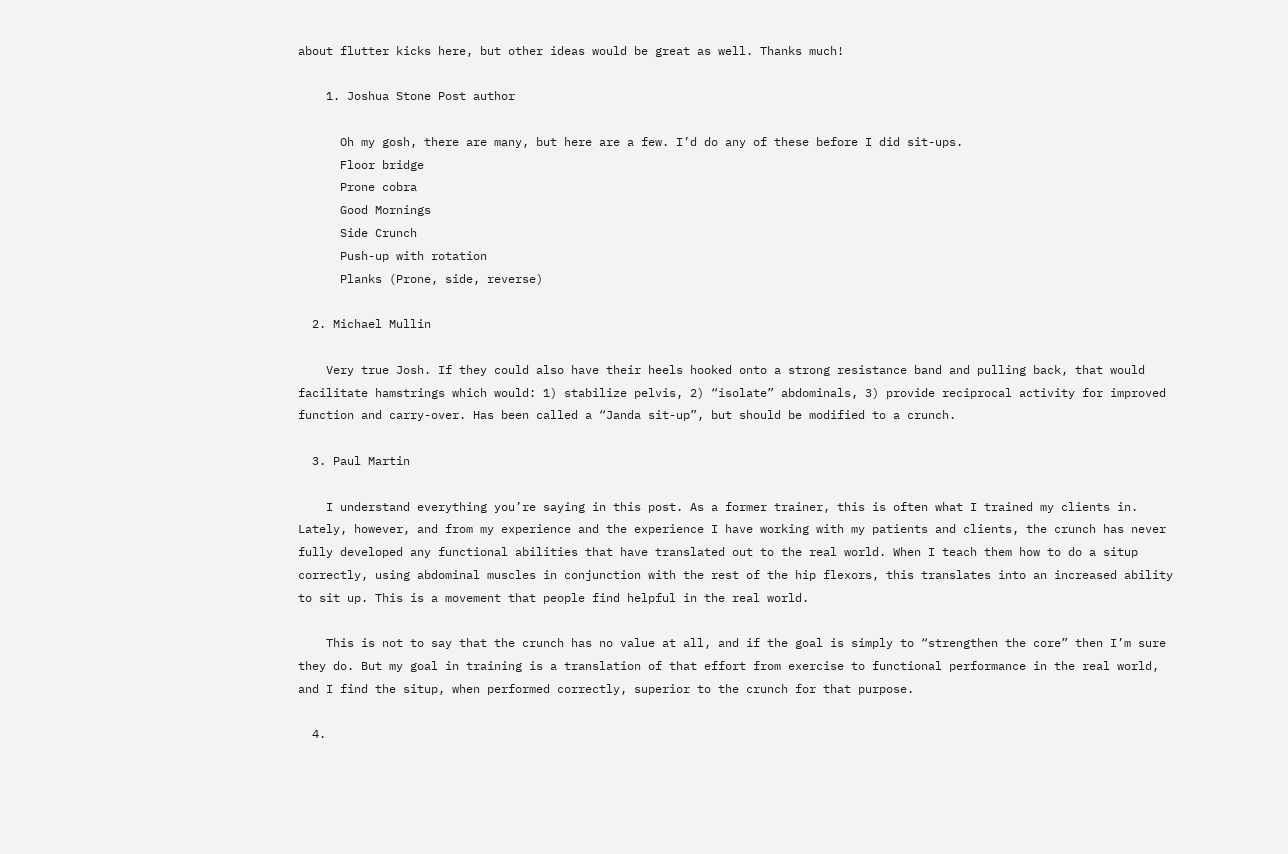about flutter kicks here, but other ideas would be great as well. Thanks much!

    1. Joshua Stone Post author

      Oh my gosh, there are many, but here are a few. I’d do any of these before I did sit-ups.
      Floor bridge
      Prone cobra
      Good Mornings
      Side Crunch
      Push-up with rotation
      Planks (Prone, side, reverse)

  2. Michael Mullin

    Very true Josh. If they could also have their heels hooked onto a strong resistance band and pulling back, that would facilitate hamstrings which would: 1) stabilize pelvis, 2) “isolate” abdominals, 3) provide reciprocal activity for improved function and carry-over. Has been called a “Janda sit-up”, but should be modified to a crunch.

  3. Paul Martin

    I understand everything you’re saying in this post. As a former trainer, this is often what I trained my clients in. Lately, however, and from my experience and the experience I have working with my patients and clients, the crunch has never fully developed any functional abilities that have translated out to the real world. When I teach them how to do a situp correctly, using abdominal muscles in conjunction with the rest of the hip flexors, this translates into an increased ability to sit up. This is a movement that people find helpful in the real world.

    This is not to say that the crunch has no value at all, and if the goal is simply to “strengthen the core” then I’m sure they do. But my goal in training is a translation of that effort from exercise to functional performance in the real world, and I find the situp, when performed correctly, superior to the crunch for that purpose.

  4.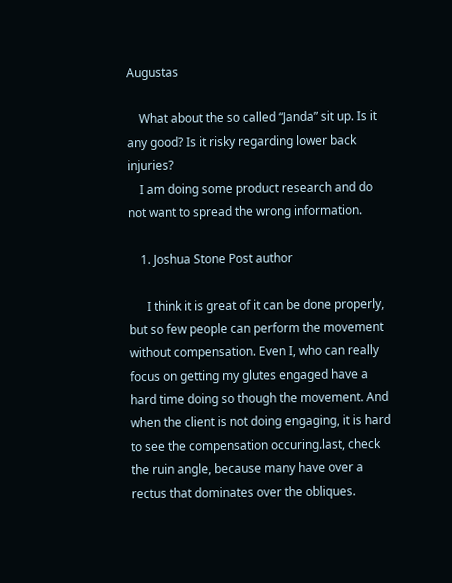Augustas

    What about the so called “Janda” sit up. Is it any good? Is it risky regarding lower back injuries?
    I am doing some product research and do not want to spread the wrong information.

    1. Joshua Stone Post author

      I think it is great of it can be done properly, but so few people can perform the movement without compensation. Even I, who can really focus on getting my glutes engaged have a hard time doing so though the movement. And when the client is not doing engaging, it is hard to see the compensation occuring.last, check the ruin angle, because many have over a rectus that dominates over the obliques.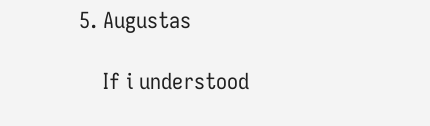5. Augustas

    If i understood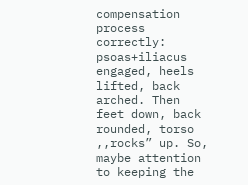compensation process correctly: psoas+iliacus engaged, heels lifted, back arched. Then feet down, back rounded, torso ,,rocks” up. So, maybe attention to keeping the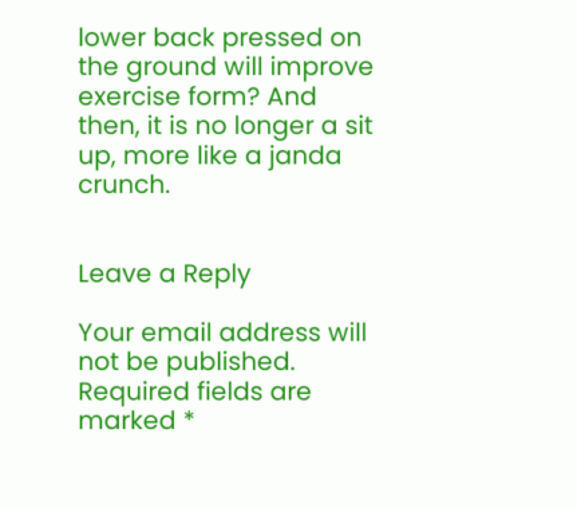lower back pressed on the ground will improve exercise form? And then, it is no longer a sit up, more like a janda crunch.


Leave a Reply

Your email address will not be published. Required fields are marked *